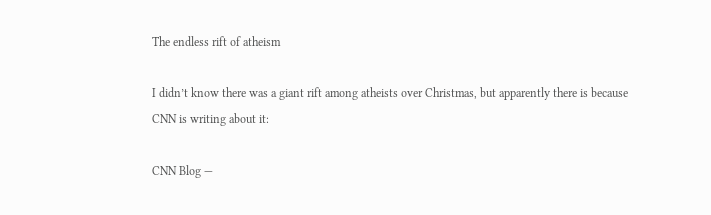The endless rift of atheism

I didn’t know there was a giant rift among atheists over Christmas, but apparently there is because CNN is writing about it:

CNN Blog —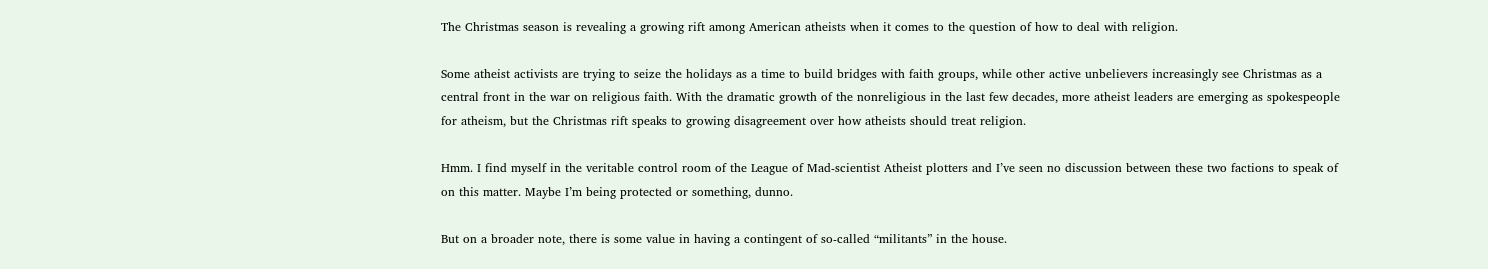The Christmas season is revealing a growing rift among American atheists when it comes to the question of how to deal with religion.

Some atheist activists are trying to seize the holidays as a time to build bridges with faith groups, while other active unbelievers increasingly see Christmas as a central front in the war on religious faith. With the dramatic growth of the nonreligious in the last few decades, more atheist leaders are emerging as spokespeople for atheism, but the Christmas rift speaks to growing disagreement over how atheists should treat religion.

Hmm. I find myself in the veritable control room of the League of Mad-scientist Atheist plotters and I’ve seen no discussion between these two factions to speak of on this matter. Maybe I’m being protected or something, dunno.

But on a broader note, there is some value in having a contingent of so-called “militants” in the house.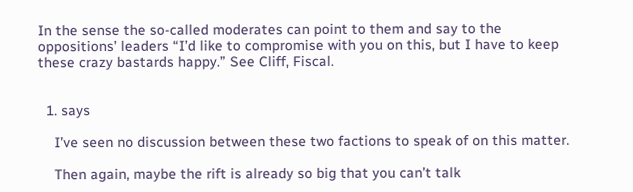In the sense the so-called moderates can point to them and say to the oppositions’ leaders “I’d like to compromise with you on this, but I have to keep these crazy bastards happy.” See Cliff, Fiscal.


  1. says

    I’ve seen no discussion between these two factions to speak of on this matter.

    Then again, maybe the rift is already so big that you can’t talk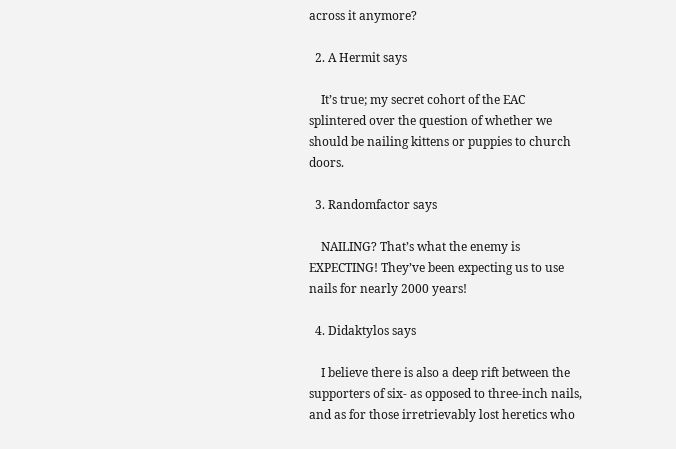across it anymore?

  2. A Hermit says

    It’s true; my secret cohort of the EAC splintered over the question of whether we should be nailing kittens or puppies to church doors.

  3. Randomfactor says

    NAILING? That’s what the enemy is EXPECTING! They’ve been expecting us to use nails for nearly 2000 years!

  4. Didaktylos says

    I believe there is also a deep rift between the supporters of six- as opposed to three-inch nails, and as for those irretrievably lost heretics who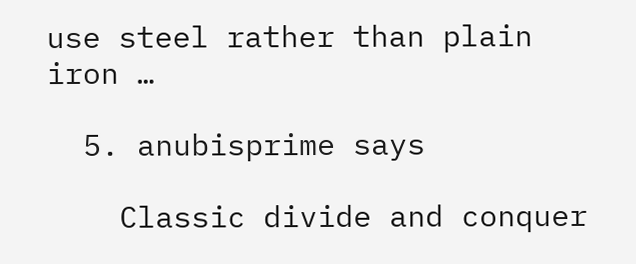use steel rather than plain iron …

  5. anubisprime says

    Classic divide and conquer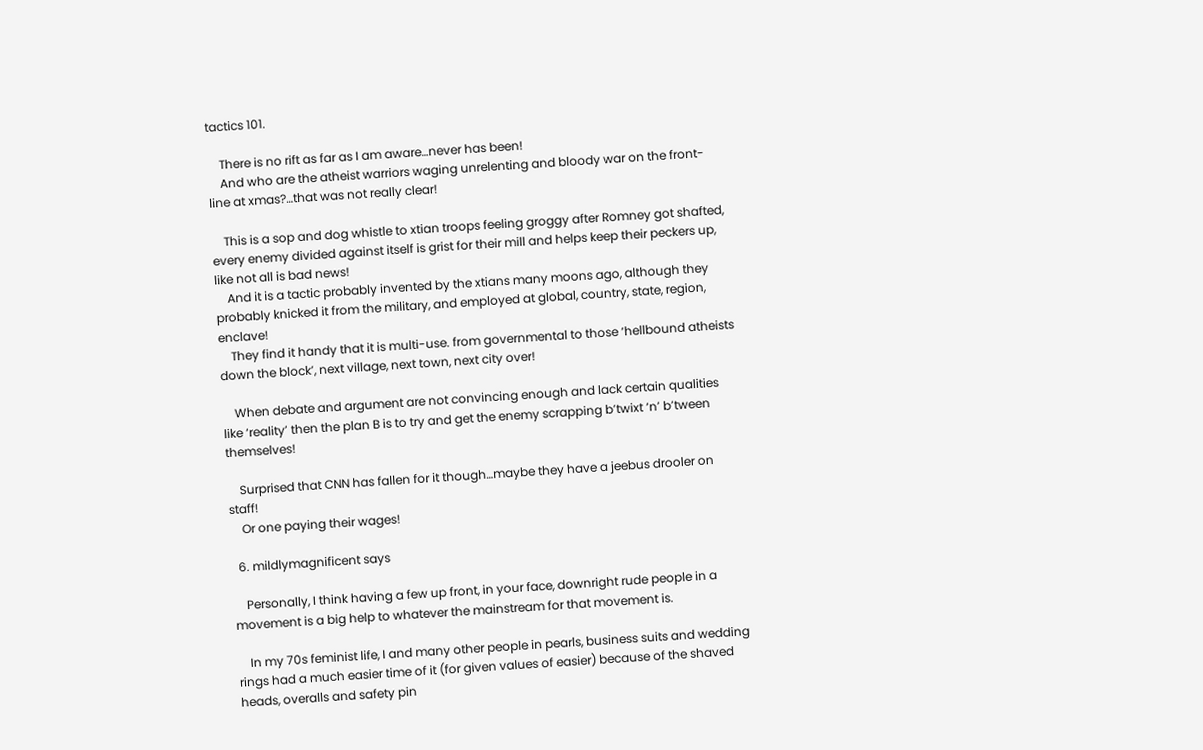tactics 101.

    There is no rift as far as I am aware…never has been!
    And who are the atheist warriors waging unrelenting and bloody war on the front-line at xmas?…that was not really clear!

    This is a sop and dog whistle to xtian troops feeling groggy after Romney got shafted, every enemy divided against itself is grist for their mill and helps keep their peckers up, like not all is bad news!
    And it is a tactic probably invented by the xtians many moons ago, although they probably knicked it from the military, and employed at global, country, state, region, enclave!
    They find it handy that it is multi-use. from governmental to those ‘hellbound atheists down the block’, next village, next town, next city over!

    When debate and argument are not convincing enough and lack certain qualities like ‘reality’ then the plan B is to try and get the enemy scrapping b’twixt ‘n’ b’tween themselves!

    Surprised that CNN has fallen for it though…maybe they have a jeebus drooler on staff!
    Or one paying their wages!

  6. mildlymagnificent says

    Personally, I think having a few up front, in your face, downright rude people in a movement is a big help to whatever the mainstream for that movement is.

    In my 70s feminist life, I and many other people in pearls, business suits and wedding rings had a much easier time of it (for given values of easier) because of the shaved heads, overalls and safety pin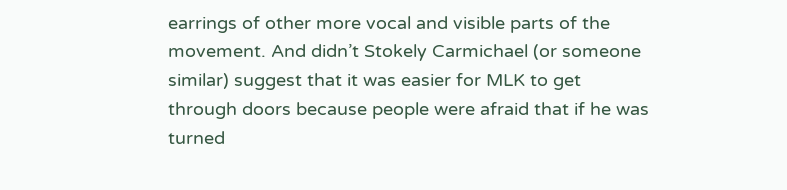earrings of other more vocal and visible parts of the movement. And didn’t Stokely Carmichael (or someone similar) suggest that it was easier for MLK to get through doors because people were afraid that if he was turned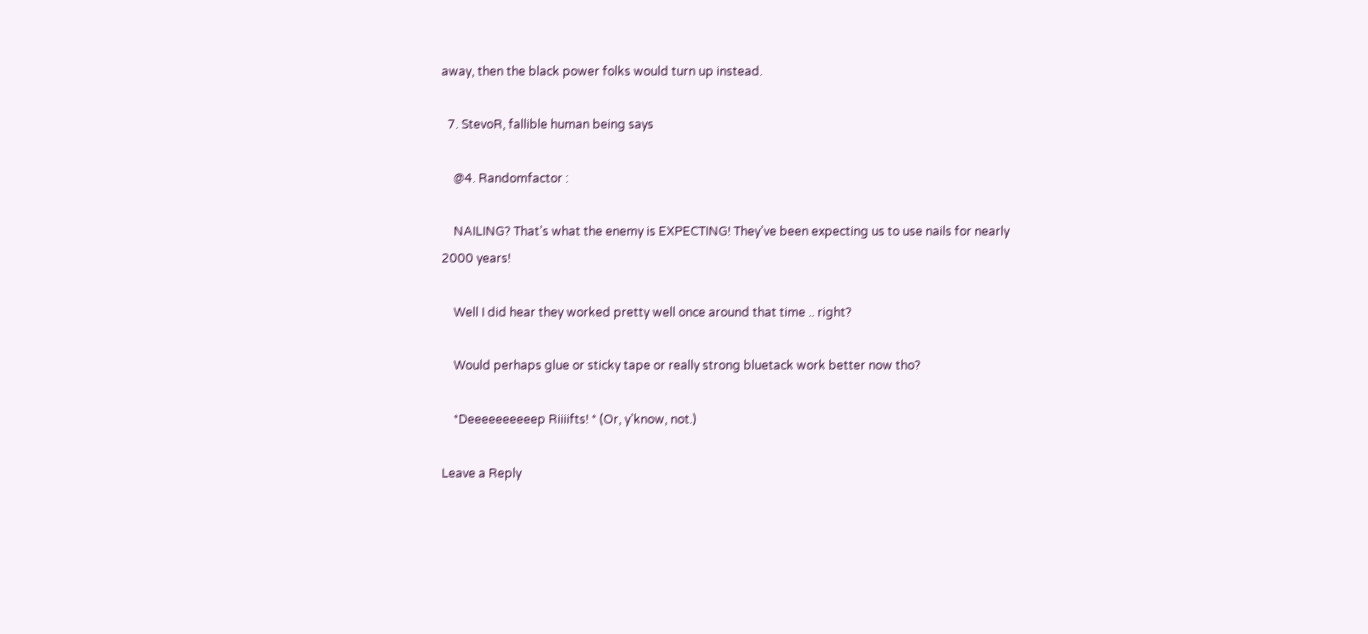away, then the black power folks would turn up instead.

  7. StevoR, fallible human being says

    @4. Randomfactor :

    NAILING? That’s what the enemy is EXPECTING! They’ve been expecting us to use nails for nearly 2000 years!

    Well I did hear they worked pretty well once around that time .. right?

    Would perhaps glue or sticky tape or really strong bluetack work better now tho?

    *Deeeeeeeeeep Riiiifts! * (Or, y’know, not.)

Leave a Reply